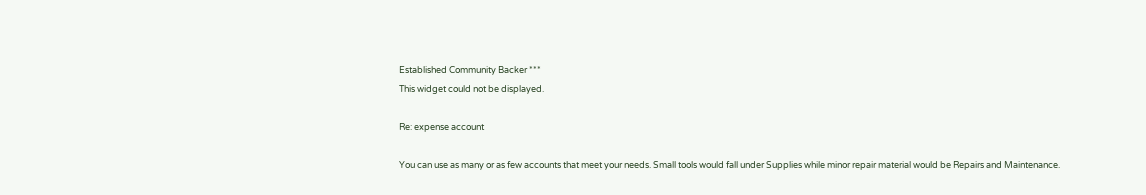Established Community Backer ***
This widget could not be displayed.

Re: expense account

You can use as many or as few accounts that meet your needs. Small tools would fall under Supplies while minor repair material would be Repairs and Maintenance.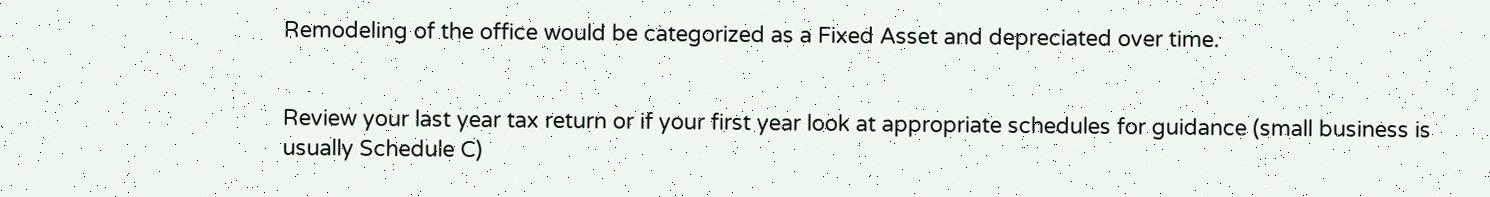Remodeling of the office would be categorized as a Fixed Asset and depreciated over time.


Review your last year tax return or if your first year look at appropriate schedules for guidance (small business is usually Schedule C)